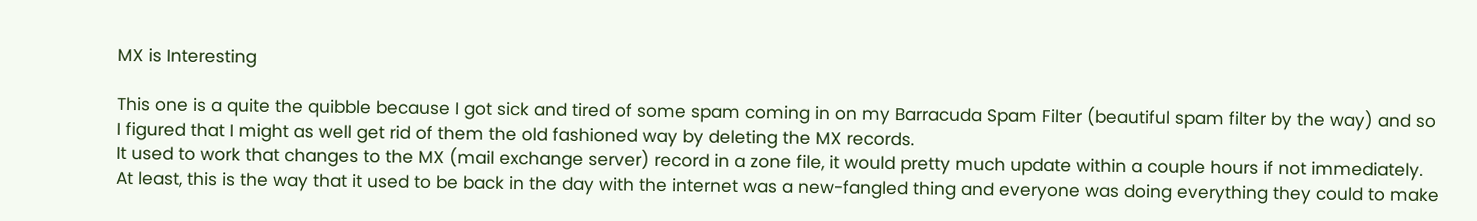MX is Interesting

This one is a quite the quibble because I got sick and tired of some spam coming in on my Barracuda Spam Filter (beautiful spam filter by the way) and so I figured that I might as well get rid of them the old fashioned way by deleting the MX records.
It used to work that changes to the MX (mail exchange server) record in a zone file, it would pretty much update within a couple hours if not immediately. At least, this is the way that it used to be back in the day with the internet was a new-fangled thing and everyone was doing everything they could to make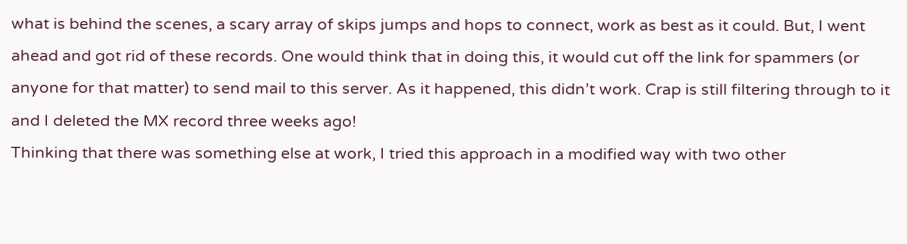what is behind the scenes, a scary array of skips jumps and hops to connect, work as best as it could. But, I went ahead and got rid of these records. One would think that in doing this, it would cut off the link for spammers (or anyone for that matter) to send mail to this server. As it happened, this didn’t work. Crap is still filtering through to it and I deleted the MX record three weeks ago!
Thinking that there was something else at work, I tried this approach in a modified way with two other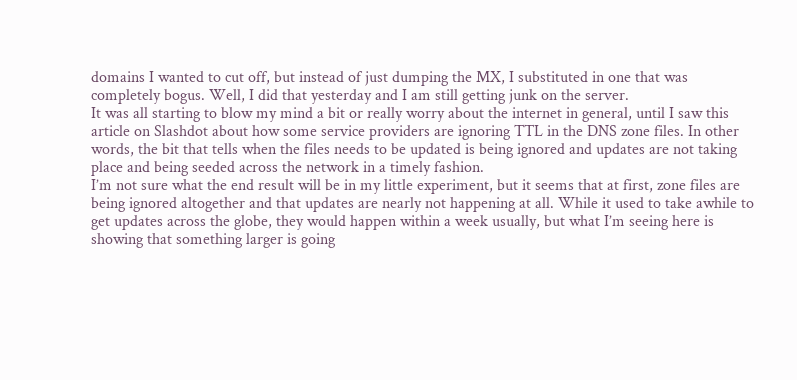domains I wanted to cut off, but instead of just dumping the MX, I substituted in one that was completely bogus. Well, I did that yesterday and I am still getting junk on the server.
It was all starting to blow my mind a bit or really worry about the internet in general, until I saw this article on Slashdot about how some service providers are ignoring TTL in the DNS zone files. In other words, the bit that tells when the files needs to be updated is being ignored and updates are not taking place and being seeded across the network in a timely fashion.
I’m not sure what the end result will be in my little experiment, but it seems that at first, zone files are being ignored altogether and that updates are nearly not happening at all. While it used to take awhile to get updates across the globe, they would happen within a week usually, but what I’m seeing here is showing that something larger is going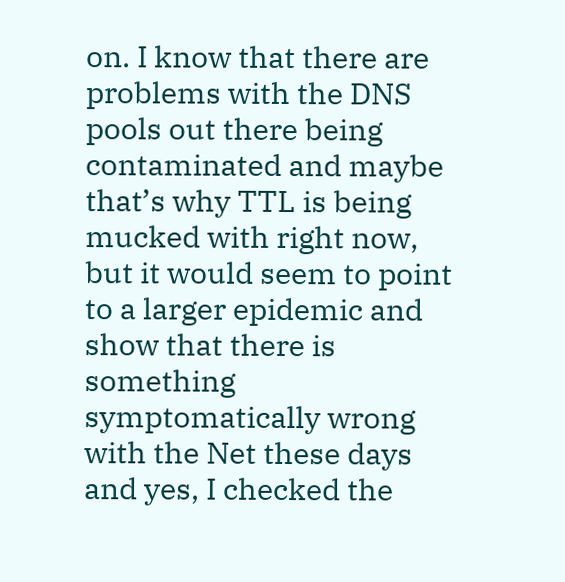on. I know that there are problems with the DNS pools out there being contaminated and maybe that’s why TTL is being mucked with right now, but it would seem to point to a larger epidemic and show that there is something symptomatically wrong with the Net these days and yes, I checked the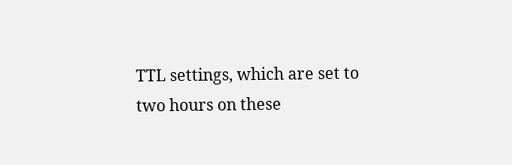TTL settings, which are set to two hours on these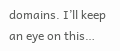domains. I’ll keep an eye on this…